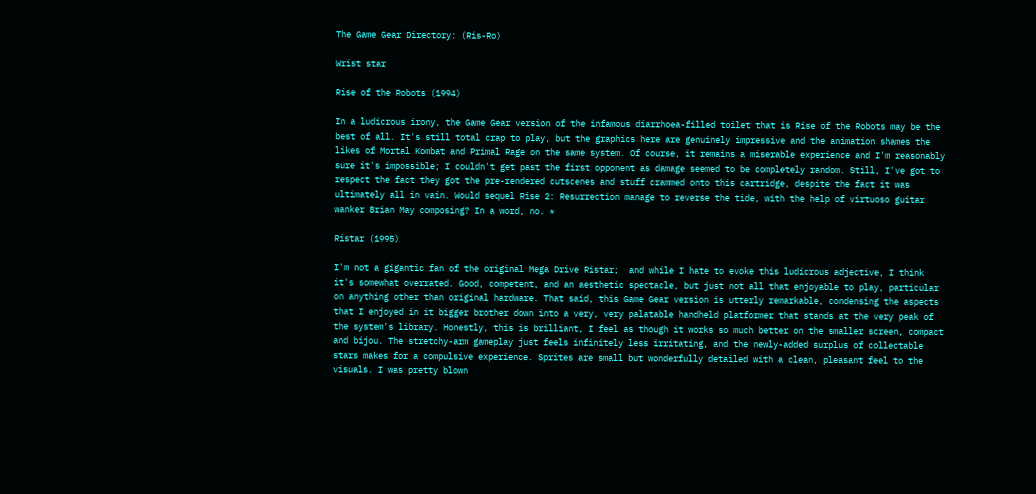The Game Gear Directory: (Ris-Ro)

Wrist star

Rise of the Robots (1994)

In a ludicrous irony, the Game Gear version of the infamous diarrhoea-filled toilet that is Rise of the Robots may be the best of all. It's still total crap to play, but the graphics here are genuinely impressive and the animation shames the likes of Mortal Kombat and Primal Rage on the same system. Of course, it remains a miserable experience and I'm reasonably sure it's impossible; I couldn't get past the first opponent as damage seemed to be completely random. Still, I've got to respect the fact they got the pre-rendered cutscenes and stuff crammed onto this cartridge, despite the fact it was ultimately all in vain. Would sequel Rise 2: Resurrection manage to reverse the tide, with the help of virtuoso guitar wanker Brian May composing? In a word, no. *

Ristar (1995)

I'm not a gigantic fan of the original Mega Drive Ristar;  and while I hate to evoke this ludicrous adjective, I think it's somewhat overrated. Good, competent, and an aesthetic spectacle, but just not all that enjoyable to play, particular on anything other than original hardware. That said, this Game Gear version is utterly remarkable, condensing the aspects that I enjoyed in it bigger brother down into a very, very palatable handheld platformer that stands at the very peak of the system's library. Honestly, this is brilliant, I feel as though it works so much better on the smaller screen, compact and bijou. The stretchy-arm gameplay just feels infinitely less irritating, and the newly-added surplus of collectable stars makes for a compulsive experience. Sprites are small but wonderfully detailed with a clean, pleasant feel to the visuals. I was pretty blown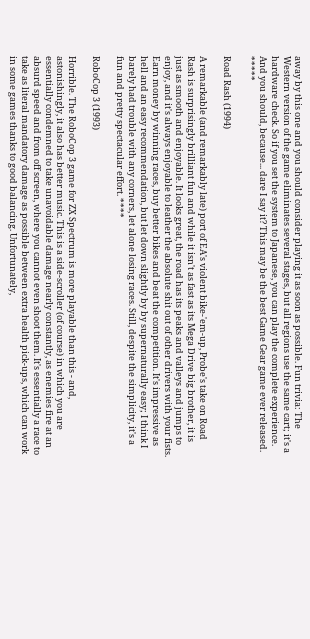away by this one and you should consider playing it as soon as possible. Fun trivia: The Western version of the game eliminates several stages, but all regions use the same cart; it's a hardware check. So if you set the system to Japanese, you can play the complete experience. And you should, because... dare I say it? This may be the best Game Gear game ever released. *****

Road Rash (1994)

A remarkable (and remarkably late) port of EA's violent bike-'em-up, Probe's take on Road Rash is surprisingly brilliant fun and while it isn't as fast as its Mega Drive big brother, it is just as smooth and enjoyable. It looks great, the road has its peaks and valleys and jumps to enjoy, and it's always enjoyable to leather the absolute shit out of other drivers with your fists. Earn money by winning races, buy better bikes and beat the competition. It's impressive as hell and an easy recommendation, but let down slightly by by supernaturally easy; I think I barely had trouble with any corners, let alone losing races. Still, despite the simplicity, it's a fun and pretty spectacular effort. ****

RoboCop 3 (1993)

Horrible. The RoboCop 3 game for ZX Spectrum is more playable than this - and, astonishingly, it also has better music. This is a side-scroller (of course) in which you are essentially condemned to take unavoidable damage nearly constantly, as enemies fire at an absurd speed and from off screen, where you cannot even shoot them. It's essentially a race to take as literal mandatory damage as possible between extra health pick-ups, which can work in some games thanks to good balancing. Unfortunately,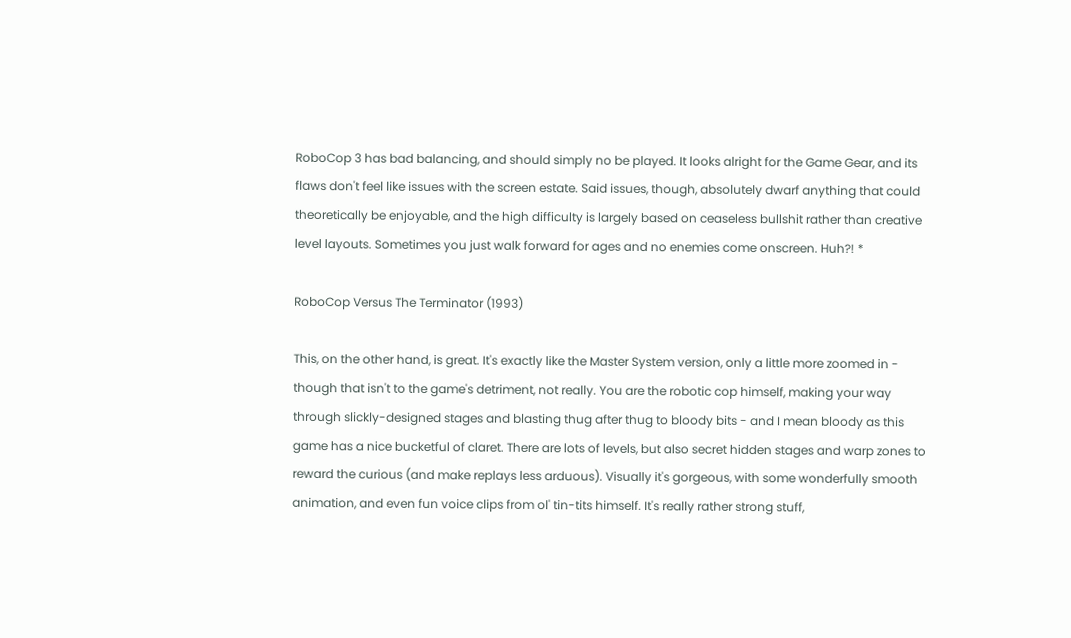RoboCop 3 has bad balancing, and should simply no be played. It looks alright for the Game Gear, and its flaws don't feel like issues with the screen estate. Said issues, though, absolutely dwarf anything that could theoretically be enjoyable, and the high difficulty is largely based on ceaseless bullshit rather than creative level layouts. Sometimes you just walk forward for ages and no enemies come onscreen. Huh?! *

RoboCop Versus The Terminator (1993)

This, on the other hand, is great. It's exactly like the Master System version, only a little more zoomed in - though that isn't to the game's detriment, not really. You are the robotic cop himself, making your way through slickly-designed stages and blasting thug after thug to bloody bits - and I mean bloody as this game has a nice bucketful of claret. There are lots of levels, but also secret hidden stages and warp zones to reward the curious (and make replays less arduous). Visually it's gorgeous, with some wonderfully smooth animation, and even fun voice clips from ol' tin-tits himself. It's really rather strong stuff,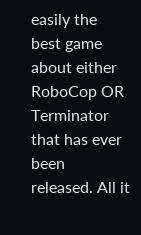easily the best game about either RoboCop OR Terminator that has ever been released. All it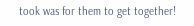took was for them to get together!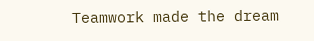Teamwork made the dream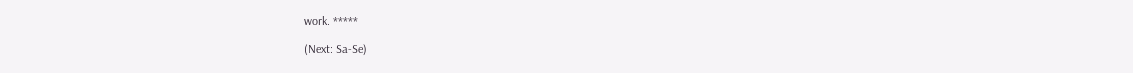work. *****

(Next: Sa-Se)